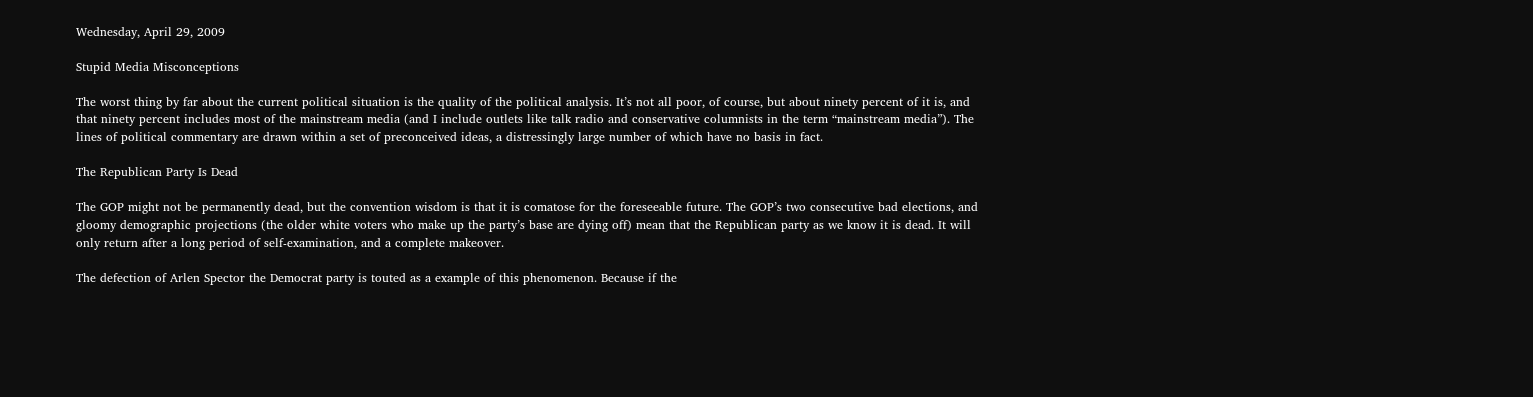Wednesday, April 29, 2009

Stupid Media Misconceptions

The worst thing by far about the current political situation is the quality of the political analysis. It’s not all poor, of course, but about ninety percent of it is, and that ninety percent includes most of the mainstream media (and I include outlets like talk radio and conservative columnists in the term “mainstream media”). The lines of political commentary are drawn within a set of preconceived ideas, a distressingly large number of which have no basis in fact.

The Republican Party Is Dead

The GOP might not be permanently dead, but the convention wisdom is that it is comatose for the foreseeable future. The GOP’s two consecutive bad elections, and gloomy demographic projections (the older white voters who make up the party’s base are dying off) mean that the Republican party as we know it is dead. It will only return after a long period of self-examination, and a complete makeover.

The defection of Arlen Spector the Democrat party is touted as a example of this phenomenon. Because if the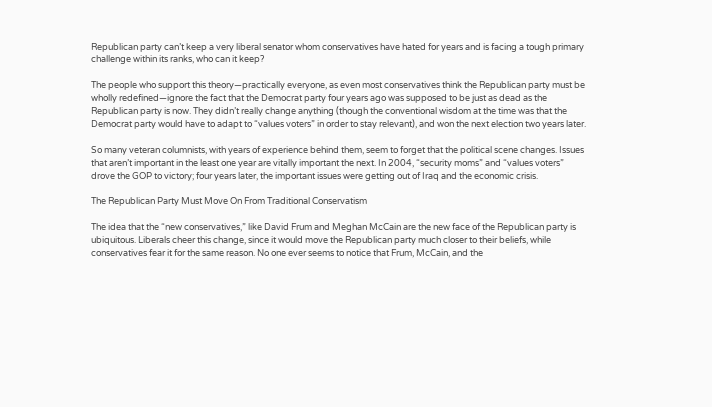Republican party can’t keep a very liberal senator whom conservatives have hated for years and is facing a tough primary challenge within its ranks, who can it keep?

The people who support this theory—practically everyone, as even most conservatives think the Republican party must be wholly redefined—ignore the fact that the Democrat party four years ago was supposed to be just as dead as the Republican party is now. They didn’t really change anything (though the conventional wisdom at the time was that the Democrat party would have to adapt to “values voters” in order to stay relevant), and won the next election two years later.

So many veteran columnists, with years of experience behind them, seem to forget that the political scene changes. Issues that aren’t important in the least one year are vitally important the next. In 2004, “security moms” and “values voters” drove the GOP to victory; four years later, the important issues were getting out of Iraq and the economic crisis.

The Republican Party Must Move On From Traditional Conservatism

The idea that the “new conservatives,” like David Frum and Meghan McCain are the new face of the Republican party is ubiquitous. Liberals cheer this change, since it would move the Republican party much closer to their beliefs, while conservatives fear it for the same reason. No one ever seems to notice that Frum, McCain, and the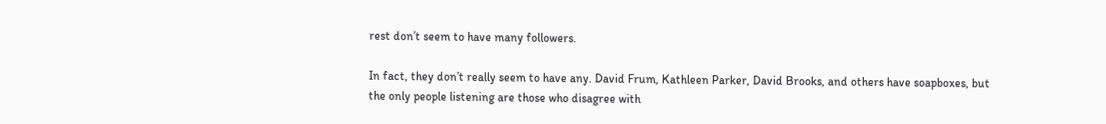rest don’t seem to have many followers.

In fact, they don’t really seem to have any. David Frum, Kathleen Parker, David Brooks, and others have soapboxes, but the only people listening are those who disagree with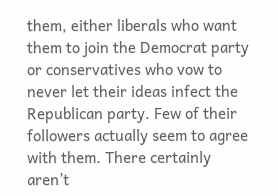them, either liberals who want them to join the Democrat party or conservatives who vow to never let their ideas infect the Republican party. Few of their followers actually seem to agree with them. There certainly aren’t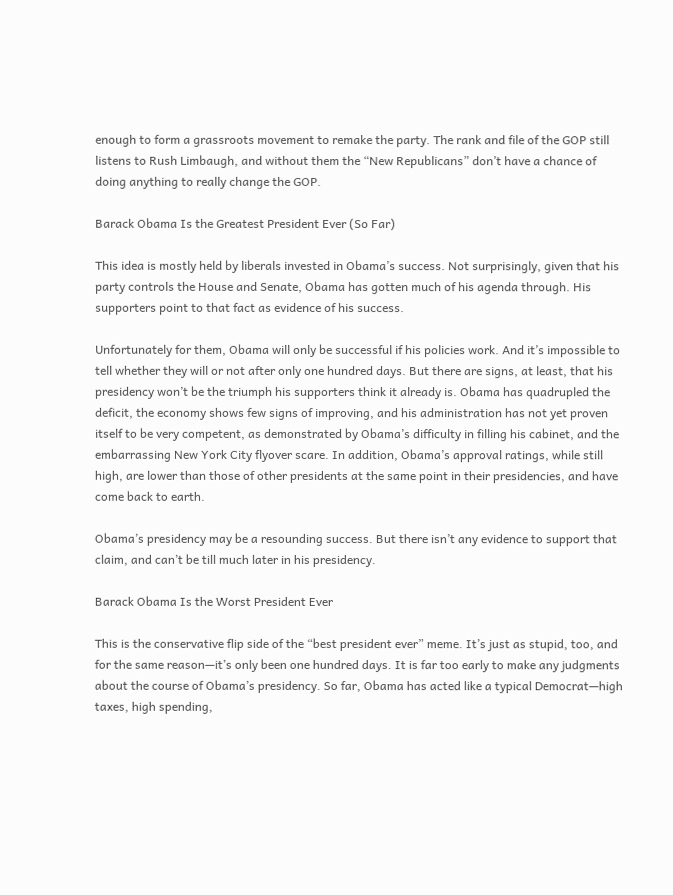enough to form a grassroots movement to remake the party. The rank and file of the GOP still listens to Rush Limbaugh, and without them the “New Republicans” don’t have a chance of doing anything to really change the GOP.

Barack Obama Is the Greatest President Ever (So Far)

This idea is mostly held by liberals invested in Obama’s success. Not surprisingly, given that his party controls the House and Senate, Obama has gotten much of his agenda through. His supporters point to that fact as evidence of his success.

Unfortunately for them, Obama will only be successful if his policies work. And it’s impossible to tell whether they will or not after only one hundred days. But there are signs, at least, that his presidency won’t be the triumph his supporters think it already is. Obama has quadrupled the deficit, the economy shows few signs of improving, and his administration has not yet proven itself to be very competent, as demonstrated by Obama’s difficulty in filling his cabinet, and the embarrassing New York City flyover scare. In addition, Obama’s approval ratings, while still high, are lower than those of other presidents at the same point in their presidencies, and have come back to earth.

Obama’s presidency may be a resounding success. But there isn’t any evidence to support that claim, and can’t be till much later in his presidency.

Barack Obama Is the Worst President Ever

This is the conservative flip side of the “best president ever” meme. It’s just as stupid, too, and for the same reason—it’s only been one hundred days. It is far too early to make any judgments about the course of Obama’s presidency. So far, Obama has acted like a typical Democrat—high taxes, high spending,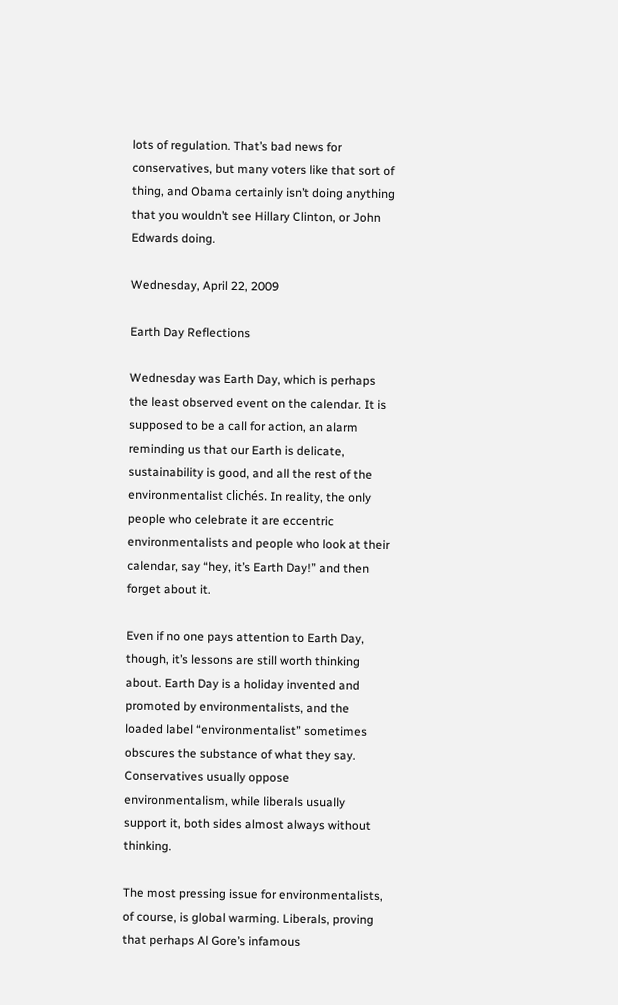lots of regulation. That’s bad news for conservatives, but many voters like that sort of thing, and Obama certainly isn’t doing anything that you wouldn’t see Hillary Clinton, or John Edwards doing.

Wednesday, April 22, 2009

Earth Day Reflections

Wednesday was Earth Day, which is perhaps the least observed event on the calendar. It is supposed to be a call for action, an alarm reminding us that our Earth is delicate, sustainability is good, and all the rest of the environmentalist clichés. In reality, the only people who celebrate it are eccentric environmentalists and people who look at their calendar, say “hey, it’s Earth Day!” and then forget about it.

Even if no one pays attention to Earth Day, though, it’s lessons are still worth thinking about. Earth Day is a holiday invented and promoted by environmentalists, and the loaded label “environmentalist” sometimes obscures the substance of what they say. Conservatives usually oppose environmentalism, while liberals usually support it, both sides almost always without thinking.

The most pressing issue for environmentalists, of course, is global warming. Liberals, proving that perhaps Al Gore’s infamous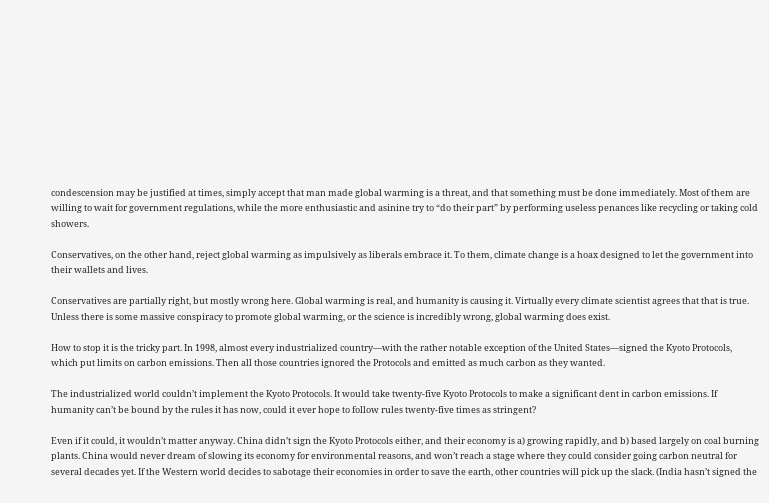condescension may be justified at times, simply accept that man made global warming is a threat, and that something must be done immediately. Most of them are willing to wait for government regulations, while the more enthusiastic and asinine try to “do their part” by performing useless penances like recycling or taking cold showers.

Conservatives, on the other hand, reject global warming as impulsively as liberals embrace it. To them, climate change is a hoax designed to let the government into their wallets and lives.

Conservatives are partially right, but mostly wrong here. Global warming is real, and humanity is causing it. Virtually every climate scientist agrees that that is true. Unless there is some massive conspiracy to promote global warming, or the science is incredibly wrong, global warming does exist.

How to stop it is the tricky part. In 1998, almost every industrialized country—with the rather notable exception of the United States—signed the Kyoto Protocols, which put limits on carbon emissions. Then all those countries ignored the Protocols and emitted as much carbon as they wanted.

The industrialized world couldn’t implement the Kyoto Protocols. It would take twenty-five Kyoto Protocols to make a significant dent in carbon emissions. If humanity can’t be bound by the rules it has now, could it ever hope to follow rules twenty-five times as stringent?

Even if it could, it wouldn’t matter anyway. China didn’t sign the Kyoto Protocols either, and their economy is a) growing rapidly, and b) based largely on coal burning plants. China would never dream of slowing its economy for environmental reasons, and won’t reach a stage where they could consider going carbon neutral for several decades yet. If the Western world decides to sabotage their economies in order to save the earth, other countries will pick up the slack. (India hasn’t signed the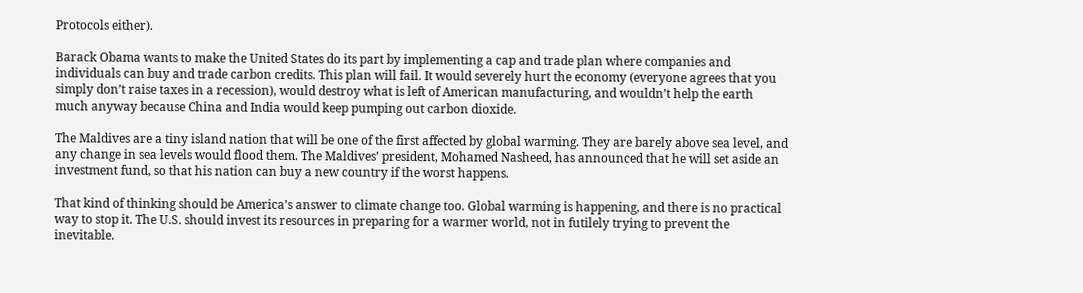Protocols either).

Barack Obama wants to make the United States do its part by implementing a cap and trade plan where companies and individuals can buy and trade carbon credits. This plan will fail. It would severely hurt the economy (everyone agrees that you simply don’t raise taxes in a recession), would destroy what is left of American manufacturing, and wouldn’t help the earth much anyway because China and India would keep pumping out carbon dioxide.

The Maldives are a tiny island nation that will be one of the first affected by global warming. They are barely above sea level, and any change in sea levels would flood them. The Maldives’ president, Mohamed Nasheed, has announced that he will set aside an investment fund, so that his nation can buy a new country if the worst happens.

That kind of thinking should be America’s answer to climate change too. Global warming is happening, and there is no practical way to stop it. The U.S. should invest its resources in preparing for a warmer world, not in futilely trying to prevent the inevitable.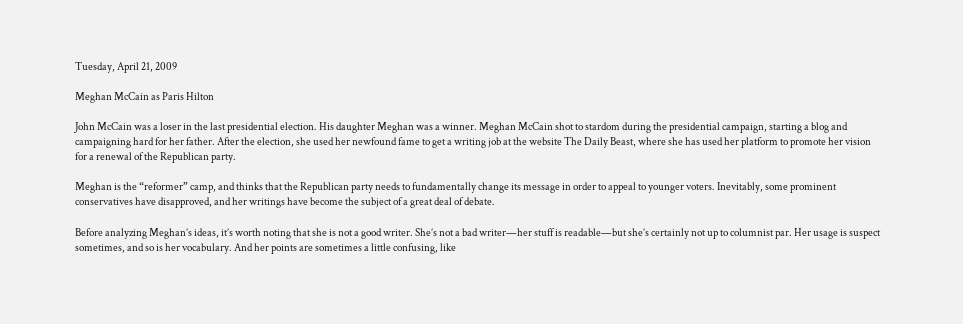Tuesday, April 21, 2009

Meghan McCain as Paris Hilton

John McCain was a loser in the last presidential election. His daughter Meghan was a winner. Meghan McCain shot to stardom during the presidential campaign, starting a blog and campaigning hard for her father. After the election, she used her newfound fame to get a writing job at the website The Daily Beast, where she has used her platform to promote her vision for a renewal of the Republican party.

Meghan is the “reformer” camp, and thinks that the Republican party needs to fundamentally change its message in order to appeal to younger voters. Inevitably, some prominent conservatives have disapproved, and her writings have become the subject of a great deal of debate.

Before analyzing Meghan’s ideas, it’s worth noting that she is not a good writer. She’s not a bad writer—her stuff is readable—but she’s certainly not up to columnist par. Her usage is suspect sometimes, and so is her vocabulary. And her points are sometimes a little confusing, like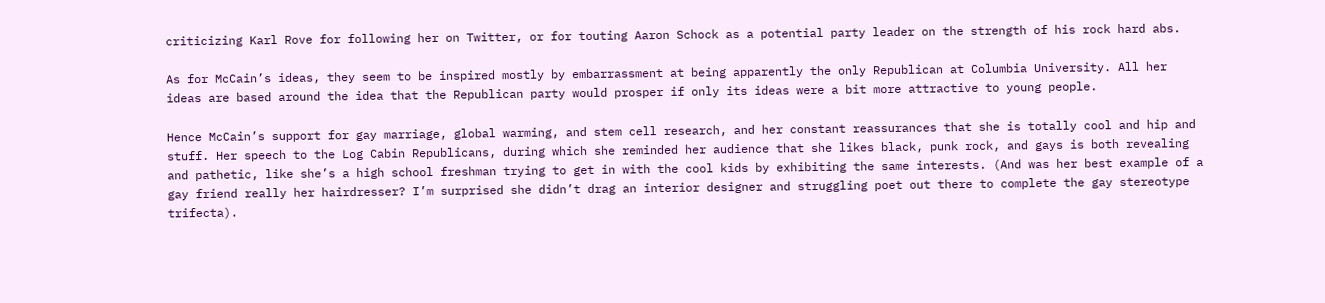criticizing Karl Rove for following her on Twitter, or for touting Aaron Schock as a potential party leader on the strength of his rock hard abs.

As for McCain’s ideas, they seem to be inspired mostly by embarrassment at being apparently the only Republican at Columbia University. All her ideas are based around the idea that the Republican party would prosper if only its ideas were a bit more attractive to young people.

Hence McCain’s support for gay marriage, global warming, and stem cell research, and her constant reassurances that she is totally cool and hip and stuff. Her speech to the Log Cabin Republicans, during which she reminded her audience that she likes black, punk rock, and gays is both revealing and pathetic, like she’s a high school freshman trying to get in with the cool kids by exhibiting the same interests. (And was her best example of a gay friend really her hairdresser? I’m surprised she didn’t drag an interior designer and struggling poet out there to complete the gay stereotype trifecta).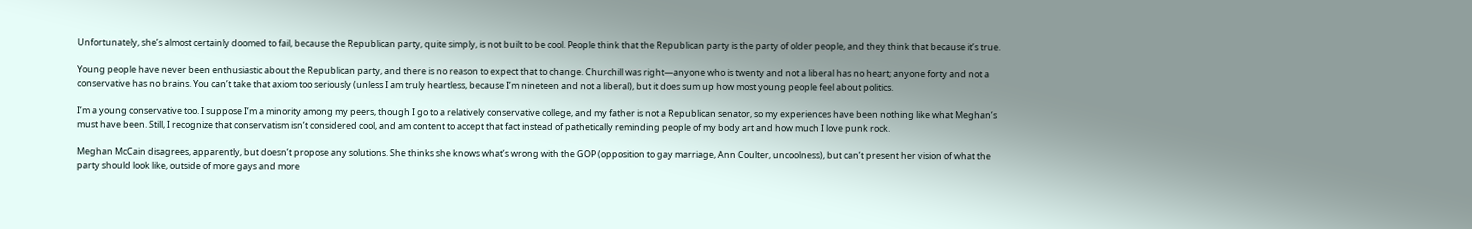Unfortunately, she’s almost certainly doomed to fail, because the Republican party, quite simply, is not built to be cool. People think that the Republican party is the party of older people, and they think that because it’s true.

Young people have never been enthusiastic about the Republican party, and there is no reason to expect that to change. Churchill was right—anyone who is twenty and not a liberal has no heart; anyone forty and not a conservative has no brains. You can’t take that axiom too seriously (unless I am truly heartless, because I’m nineteen and not a liberal), but it does sum up how most young people feel about politics.

I’m a young conservative too. I suppose I’m a minority among my peers, though I go to a relatively conservative college, and my father is not a Republican senator, so my experiences have been nothing like what Meghan’s must have been. Still, I recognize that conservatism isn’t considered cool, and am content to accept that fact instead of pathetically reminding people of my body art and how much I love punk rock.

Meghan McCain disagrees, apparently, but doesn’t propose any solutions. She thinks she knows what’s wrong with the GOP (opposition to gay marriage, Ann Coulter, uncoolness), but can’t present her vision of what the party should look like, outside of more gays and more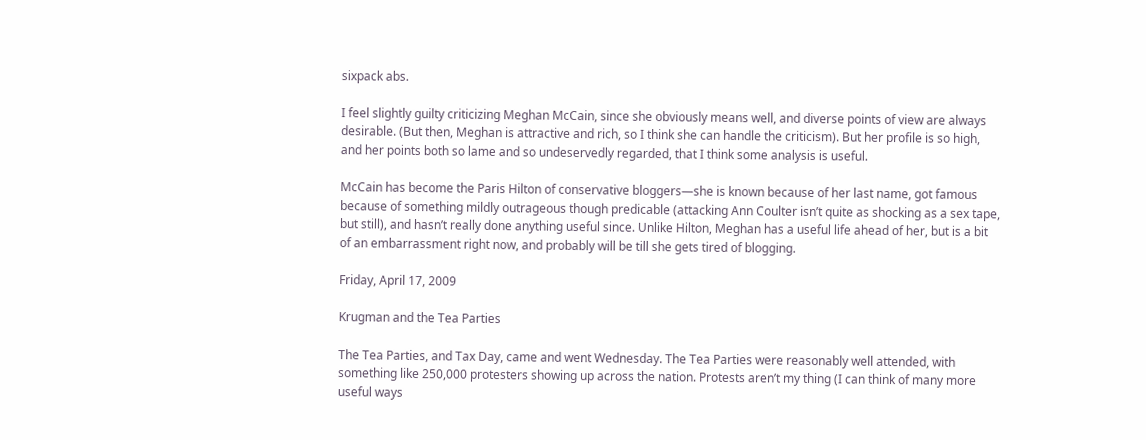sixpack abs.

I feel slightly guilty criticizing Meghan McCain, since she obviously means well, and diverse points of view are always desirable. (But then, Meghan is attractive and rich, so I think she can handle the criticism). But her profile is so high, and her points both so lame and so undeservedly regarded, that I think some analysis is useful.

McCain has become the Paris Hilton of conservative bloggers—she is known because of her last name, got famous because of something mildly outrageous though predicable (attacking Ann Coulter isn’t quite as shocking as a sex tape, but still), and hasn’t really done anything useful since. Unlike Hilton, Meghan has a useful life ahead of her, but is a bit of an embarrassment right now, and probably will be till she gets tired of blogging.

Friday, April 17, 2009

Krugman and the Tea Parties

The Tea Parties, and Tax Day, came and went Wednesday. The Tea Parties were reasonably well attended, with something like 250,000 protesters showing up across the nation. Protests aren’t my thing (I can think of many more useful ways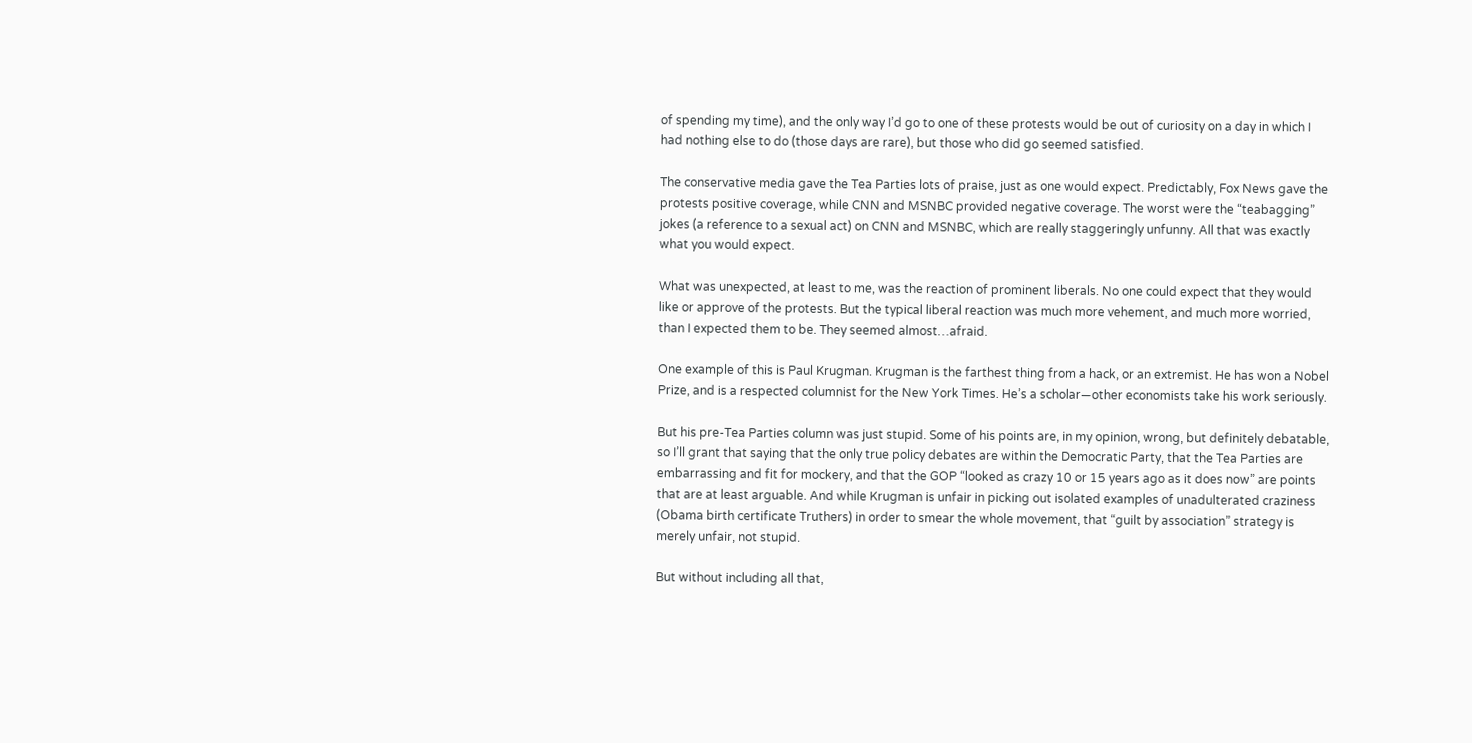of spending my time), and the only way I’d go to one of these protests would be out of curiosity on a day in which I had nothing else to do (those days are rare), but those who did go seemed satisfied.

The conservative media gave the Tea Parties lots of praise, just as one would expect. Predictably, Fox News gave the protests positive coverage, while CNN and MSNBC provided negative coverage. The worst were the “teabagging” jokes (a reference to a sexual act) on CNN and MSNBC, which are really staggeringly unfunny. All that was exactly what you would expect.

What was unexpected, at least to me, was the reaction of prominent liberals. No one could expect that they would like or approve of the protests. But the typical liberal reaction was much more vehement, and much more worried, than I expected them to be. They seemed almost…afraid.

One example of this is Paul Krugman. Krugman is the farthest thing from a hack, or an extremist. He has won a Nobel Prize, and is a respected columnist for the New York Times. He’s a scholar—other economists take his work seriously.

But his pre-Tea Parties column was just stupid. Some of his points are, in my opinion, wrong, but definitely debatable, so I’ll grant that saying that the only true policy debates are within the Democratic Party, that the Tea Parties are embarrassing and fit for mockery, and that the GOP “looked as crazy 10 or 15 years ago as it does now” are points that are at least arguable. And while Krugman is unfair in picking out isolated examples of unadulterated craziness (Obama birth certificate Truthers) in order to smear the whole movement, that “guilt by association” strategy is merely unfair, not stupid.

But without including all that,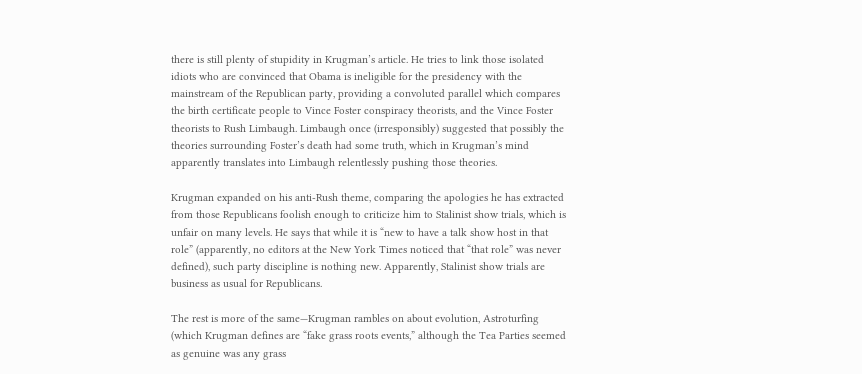there is still plenty of stupidity in Krugman’s article. He tries to link those isolated idiots who are convinced that Obama is ineligible for the presidency with the mainstream of the Republican party, providing a convoluted parallel which compares the birth certificate people to Vince Foster conspiracy theorists, and the Vince Foster theorists to Rush Limbaugh. Limbaugh once (irresponsibly) suggested that possibly the theories surrounding Foster’s death had some truth, which in Krugman’s mind apparently translates into Limbaugh relentlessly pushing those theories.

Krugman expanded on his anti-Rush theme, comparing the apologies he has extracted from those Republicans foolish enough to criticize him to Stalinist show trials, which is unfair on many levels. He says that while it is “new to have a talk show host in that role” (apparently, no editors at the New York Times noticed that “that role” was never defined), such party discipline is nothing new. Apparently, Stalinist show trials are business as usual for Republicans.

The rest is more of the same—Krugman rambles on about evolution, Astroturfing (which Krugman defines are “fake grass roots events,” although the Tea Parties seemed as genuine was any grass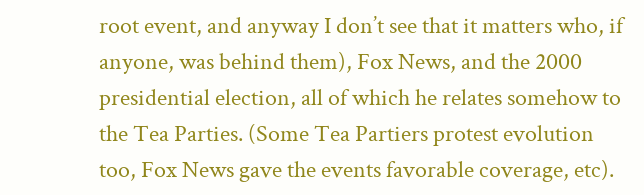root event, and anyway I don’t see that it matters who, if anyone, was behind them), Fox News, and the 2000 presidential election, all of which he relates somehow to the Tea Parties. (Some Tea Partiers protest evolution too, Fox News gave the events favorable coverage, etc).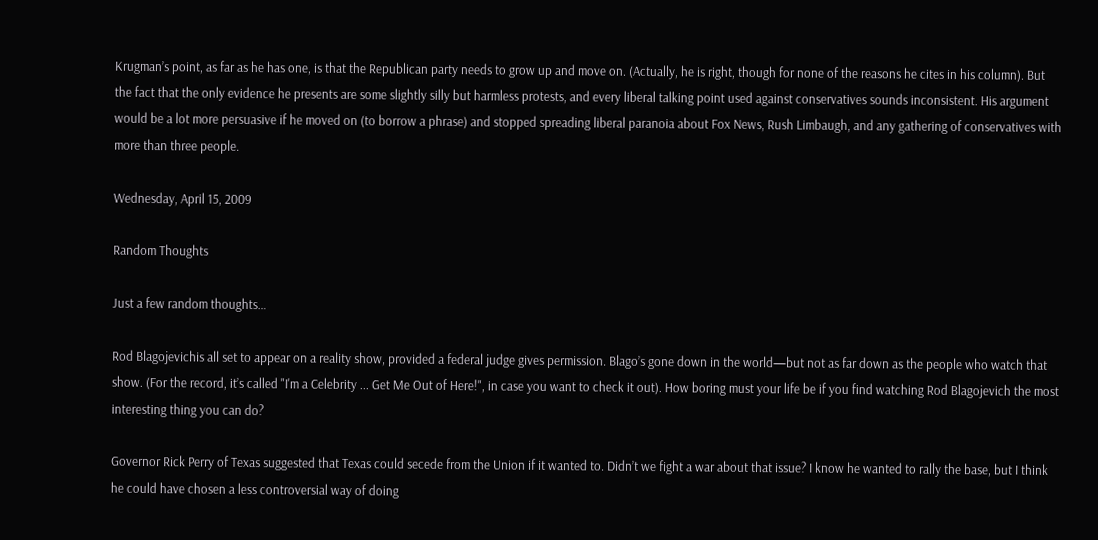Krugman’s point, as far as he has one, is that the Republican party needs to grow up and move on. (Actually, he is right, though for none of the reasons he cites in his column). But the fact that the only evidence he presents are some slightly silly but harmless protests, and every liberal talking point used against conservatives sounds inconsistent. His argument would be a lot more persuasive if he moved on (to borrow a phrase) and stopped spreading liberal paranoia about Fox News, Rush Limbaugh, and any gathering of conservatives with more than three people.

Wednesday, April 15, 2009

Random Thoughts

Just a few random thoughts…

Rod Blagojevichis all set to appear on a reality show, provided a federal judge gives permission. Blago’s gone down in the world—but not as far down as the people who watch that show. (For the record, it’s called "I'm a Celebrity ... Get Me Out of Here!", in case you want to check it out). How boring must your life be if you find watching Rod Blagojevich the most interesting thing you can do?

Governor Rick Perry of Texas suggested that Texas could secede from the Union if it wanted to. Didn’t we fight a war about that issue? I know he wanted to rally the base, but I think he could have chosen a less controversial way of doing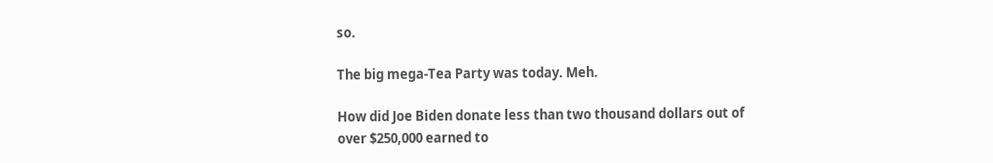so.

The big mega-Tea Party was today. Meh.

How did Joe Biden donate less than two thousand dollars out of over $250,000 earned to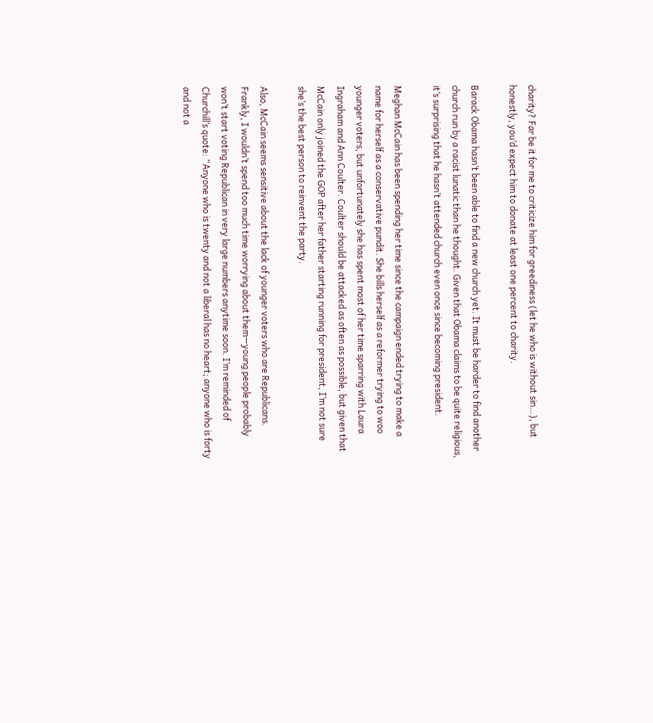charity? Far be it for me to criticize him for greediness (let he who is without sin…), but honestly, you’d expect him to donate at least one percent to charity.

Barack Obama hasn’t been able to find a new church yet. It must be harder to find another church run by a racist lunatic than he thought. Given that Obama claims to be quite religious, it’s surprising that he hasn’t attended church even once since becoming president.

Meghan McCain has been spending her time since the campaign ended trying to make a name for herself as a conservative pundit. She bills herself as a reformer trying to woo younger voters, but unfortunately she has spent most of her time sparring with Laura Ingraham and Ann Coulter. Coulter should be attacked as often as possible, but given that McCain only joined the GOP after her father starting running for president, I’m not sure she’s the best person to reinvent the party.

Also, McCain seems sensitive about the lack of younger voters who are Republicans. Frankly, I wouldn’t spend too much time worrying about them—young people probably won’t start voting Republican in very large numbers anytime soon. I’m reminded of Churchill’s quote: “Anyone who is twenty and not a liberal has no heart; anyone who is forty and not a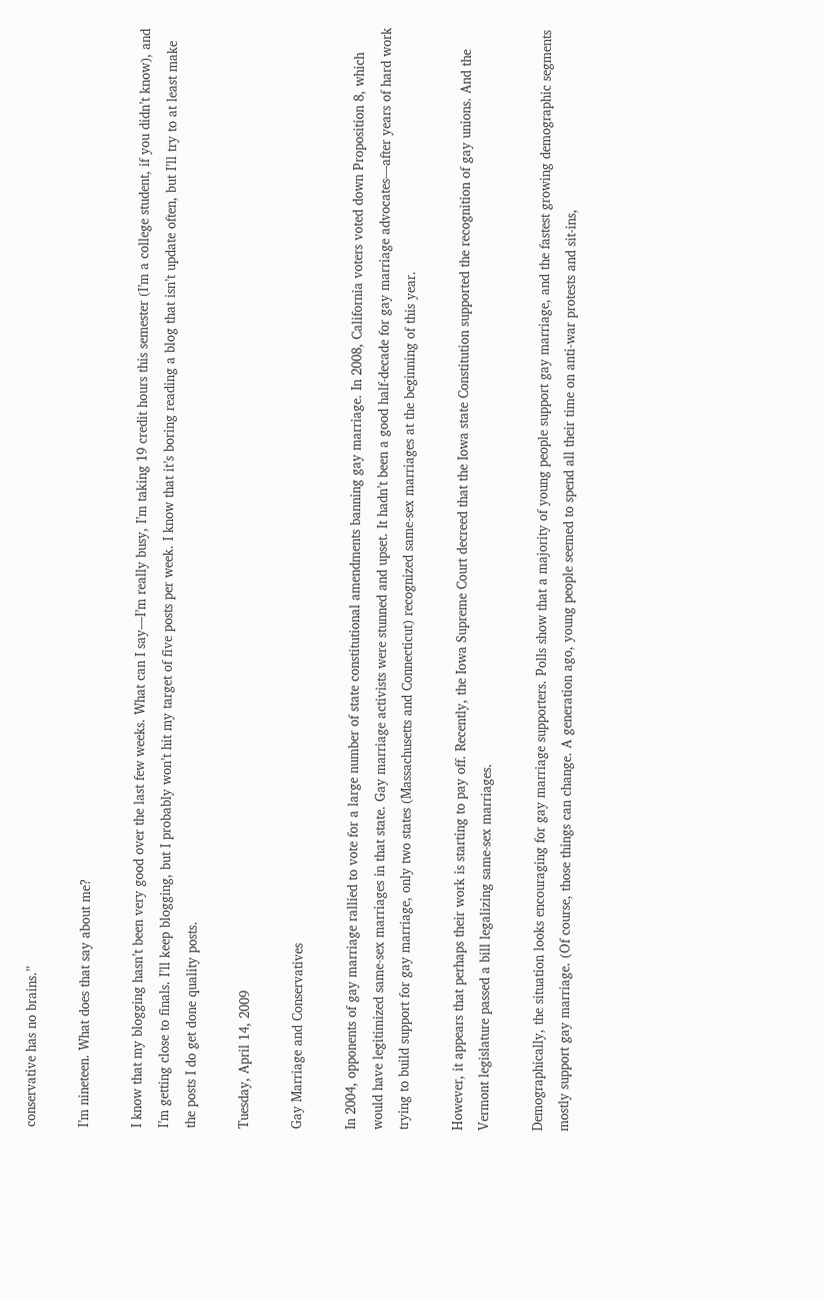conservative has no brains.”

I’m nineteen. What does that say about me?

I know that my blogging hasn’t been very good over the last few weeks. What can I say—I’m really busy, I’m taking 19 credit hours this semester (I’m a college student, if you didn’t know), and I’m getting close to finals. I’ll keep blogging, but I probably won’t hit my target of five posts per week. I know that it’s boring reading a blog that isn’t update often, but I’ll try to at least make the posts I do get done quality posts.

Tuesday, April 14, 2009

Gay Marriage and Conservatives

In 2004, opponents of gay marriage rallied to vote for a large number of state constitutional amendments banning gay marriage. In 2008, California voters voted down Proposition 8, which would have legitimized same-sex marriages in that state. Gay marriage activists were stunned and upset. It hadn’t been a good half-decade for gay marriage advocates—after years of hard work trying to build support for gay marriage, only two states (Massachusetts and Connecticut) recognized same-sex marriages at the beginning of this year.

However, it appears that perhaps their work is starting to pay off. Recently, the Iowa Supreme Court decreed that the Iowa state Constitution supported the recognition of gay unions. And the Vermont legislature passed a bill legalizing same-sex marriages.

Demographically, the situation looks encouraging for gay marriage supporters. Polls show that a majority of young people support gay marriage, and the fastest growing demographic segments mostly support gay marriage. (Of course, those things can change. A generation ago, young people seemed to spend all their time on anti-war protests and sit-ins,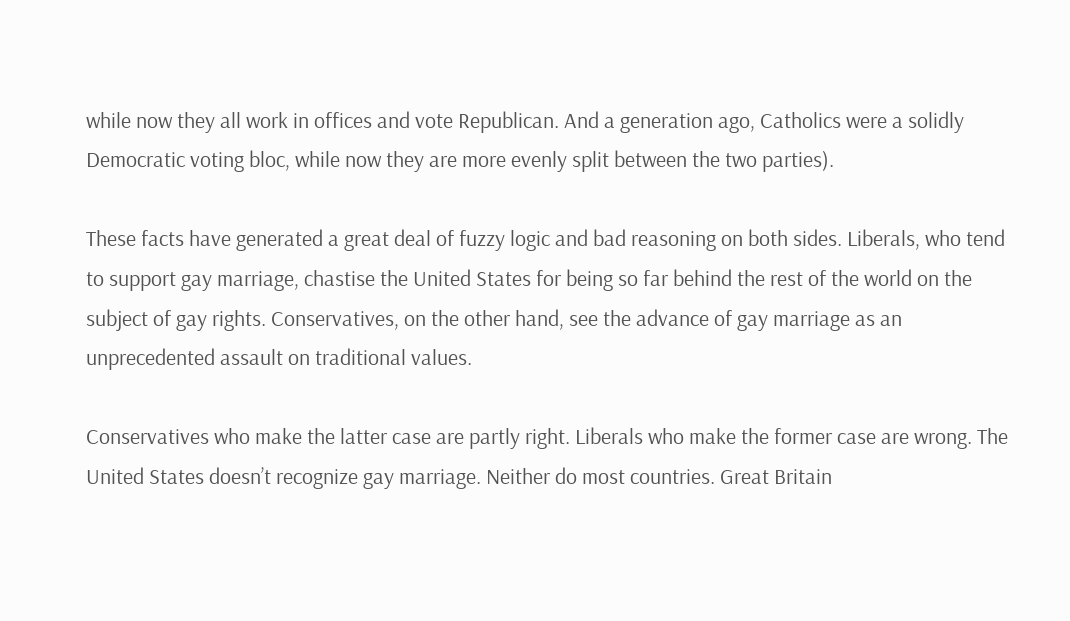while now they all work in offices and vote Republican. And a generation ago, Catholics were a solidly Democratic voting bloc, while now they are more evenly split between the two parties).

These facts have generated a great deal of fuzzy logic and bad reasoning on both sides. Liberals, who tend to support gay marriage, chastise the United States for being so far behind the rest of the world on the subject of gay rights. Conservatives, on the other hand, see the advance of gay marriage as an unprecedented assault on traditional values.

Conservatives who make the latter case are partly right. Liberals who make the former case are wrong. The United States doesn’t recognize gay marriage. Neither do most countries. Great Britain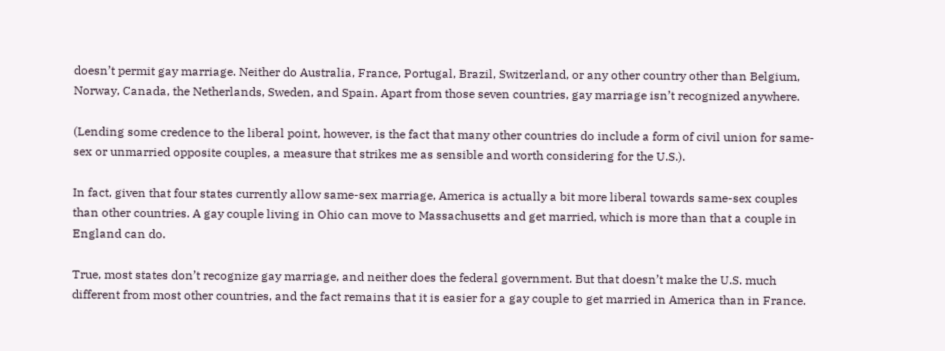doesn’t permit gay marriage. Neither do Australia, France, Portugal, Brazil, Switzerland, or any other country other than Belgium, Norway, Canada, the Netherlands, Sweden, and Spain. Apart from those seven countries, gay marriage isn’t recognized anywhere.

(Lending some credence to the liberal point, however, is the fact that many other countries do include a form of civil union for same-sex or unmarried opposite couples, a measure that strikes me as sensible and worth considering for the U.S.).

In fact, given that four states currently allow same-sex marriage, America is actually a bit more liberal towards same-sex couples than other countries. A gay couple living in Ohio can move to Massachusetts and get married, which is more than that a couple in England can do.

True, most states don’t recognize gay marriage, and neither does the federal government. But that doesn’t make the U.S. much different from most other countries, and the fact remains that it is easier for a gay couple to get married in America than in France.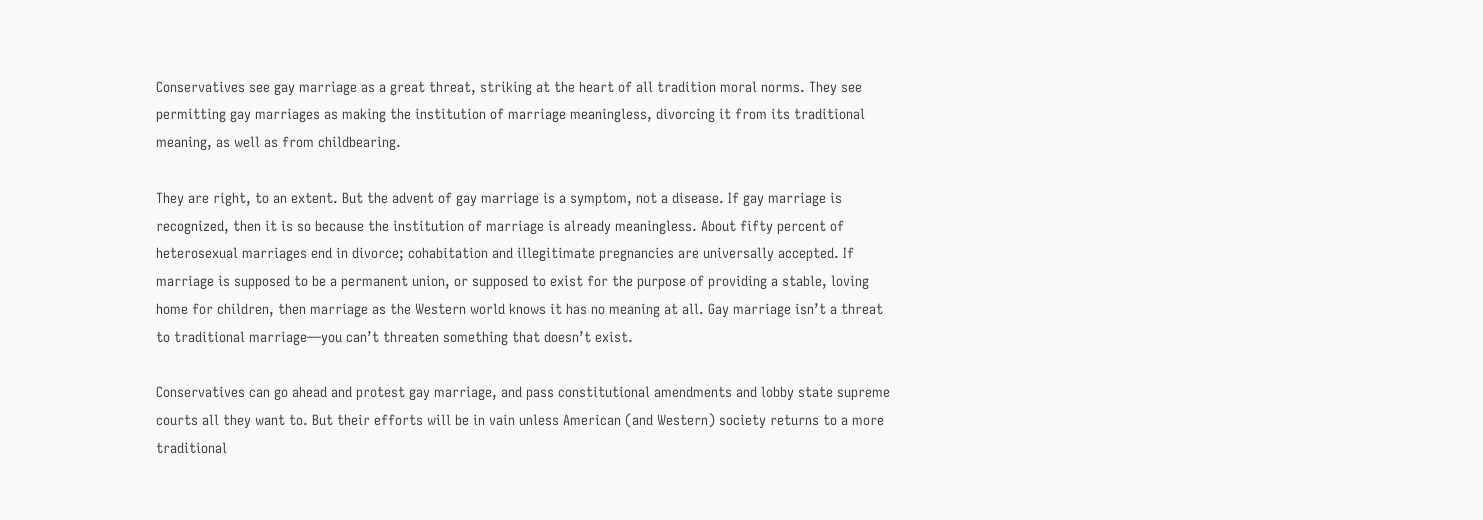Conservatives see gay marriage as a great threat, striking at the heart of all tradition moral norms. They see permitting gay marriages as making the institution of marriage meaningless, divorcing it from its traditional meaning, as well as from childbearing.

They are right, to an extent. But the advent of gay marriage is a symptom, not a disease. If gay marriage is recognized, then it is so because the institution of marriage is already meaningless. About fifty percent of heterosexual marriages end in divorce; cohabitation and illegitimate pregnancies are universally accepted. If marriage is supposed to be a permanent union, or supposed to exist for the purpose of providing a stable, loving home for children, then marriage as the Western world knows it has no meaning at all. Gay marriage isn’t a threat to traditional marriage—you can’t threaten something that doesn’t exist.

Conservatives can go ahead and protest gay marriage, and pass constitutional amendments and lobby state supreme courts all they want to. But their efforts will be in vain unless American (and Western) society returns to a more traditional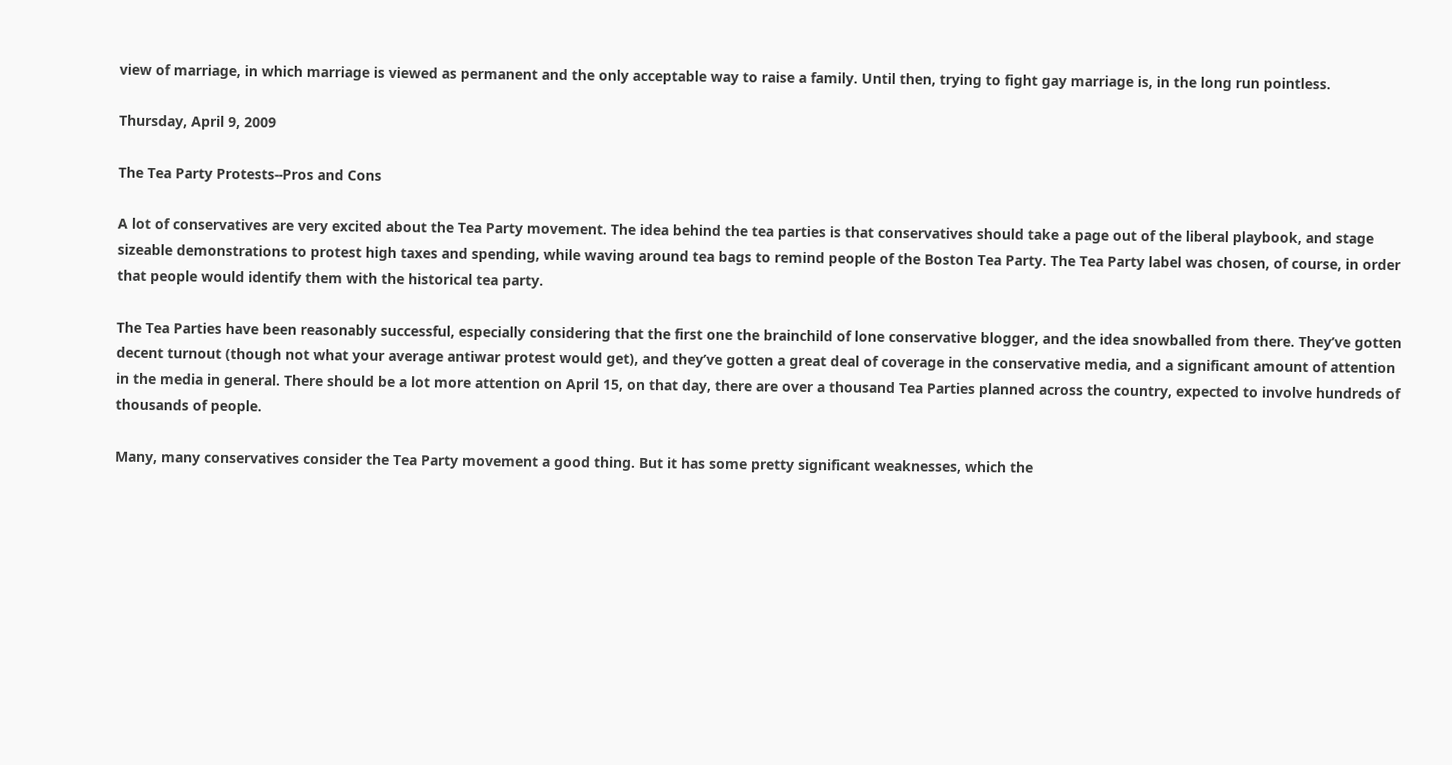view of marriage, in which marriage is viewed as permanent and the only acceptable way to raise a family. Until then, trying to fight gay marriage is, in the long run pointless.

Thursday, April 9, 2009

The Tea Party Protests--Pros and Cons

A lot of conservatives are very excited about the Tea Party movement. The idea behind the tea parties is that conservatives should take a page out of the liberal playbook, and stage sizeable demonstrations to protest high taxes and spending, while waving around tea bags to remind people of the Boston Tea Party. The Tea Party label was chosen, of course, in order that people would identify them with the historical tea party.

The Tea Parties have been reasonably successful, especially considering that the first one the brainchild of lone conservative blogger, and the idea snowballed from there. They’ve gotten decent turnout (though not what your average antiwar protest would get), and they’ve gotten a great deal of coverage in the conservative media, and a significant amount of attention in the media in general. There should be a lot more attention on April 15, on that day, there are over a thousand Tea Parties planned across the country, expected to involve hundreds of thousands of people.

Many, many conservatives consider the Tea Party movement a good thing. But it has some pretty significant weaknesses, which the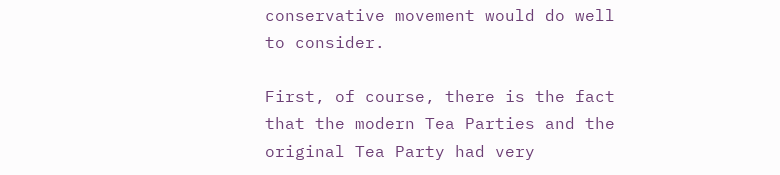conservative movement would do well to consider.

First, of course, there is the fact that the modern Tea Parties and the original Tea Party had very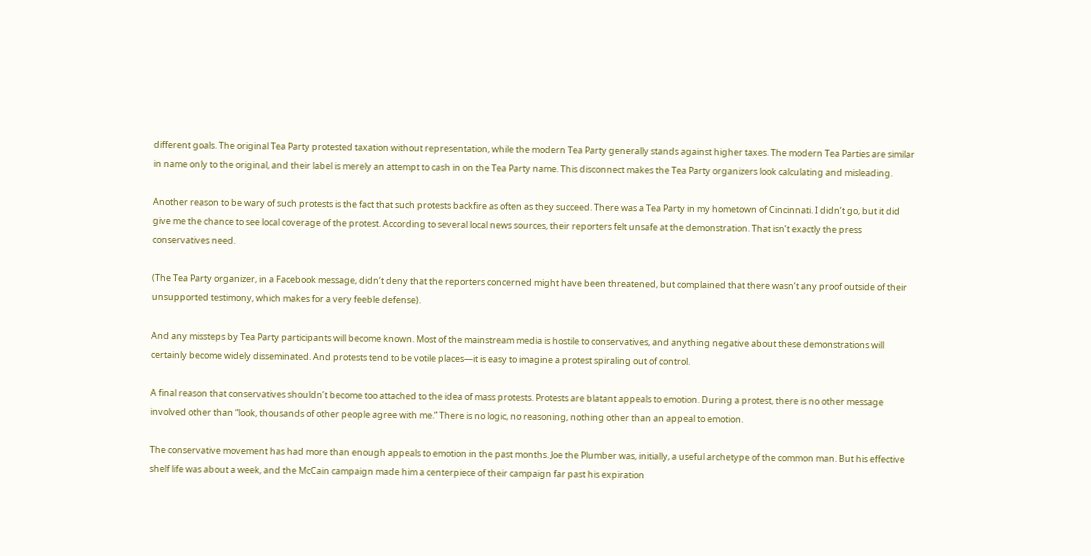different goals. The original Tea Party protested taxation without representation, while the modern Tea Party generally stands against higher taxes. The modern Tea Parties are similar in name only to the original, and their label is merely an attempt to cash in on the Tea Party name. This disconnect makes the Tea Party organizers look calculating and misleading.

Another reason to be wary of such protests is the fact that such protests backfire as often as they succeed. There was a Tea Party in my hometown of Cincinnati. I didn’t go, but it did give me the chance to see local coverage of the protest. According to several local news sources, their reporters felt unsafe at the demonstration. That isn’t exactly the press conservatives need.

(The Tea Party organizer, in a Facebook message, didn’t deny that the reporters concerned might have been threatened, but complained that there wasn’t any proof outside of their unsupported testimony, which makes for a very feeble defense).

And any missteps by Tea Party participants will become known. Most of the mainstream media is hostile to conservatives, and anything negative about these demonstrations will certainly become widely disseminated. And protests tend to be votile places—it is easy to imagine a protest spiraling out of control.

A final reason that conservatives shouldn’t become too attached to the idea of mass protests. Protests are blatant appeals to emotion. During a protest, there is no other message involved other than “look, thousands of other people agree with me.” There is no logic, no reasoning, nothing other than an appeal to emotion.

The conservative movement has had more than enough appeals to emotion in the past months. Joe the Plumber was, initially, a useful archetype of the common man. But his effective shelf life was about a week, and the McCain campaign made him a centerpiece of their campaign far past his expiration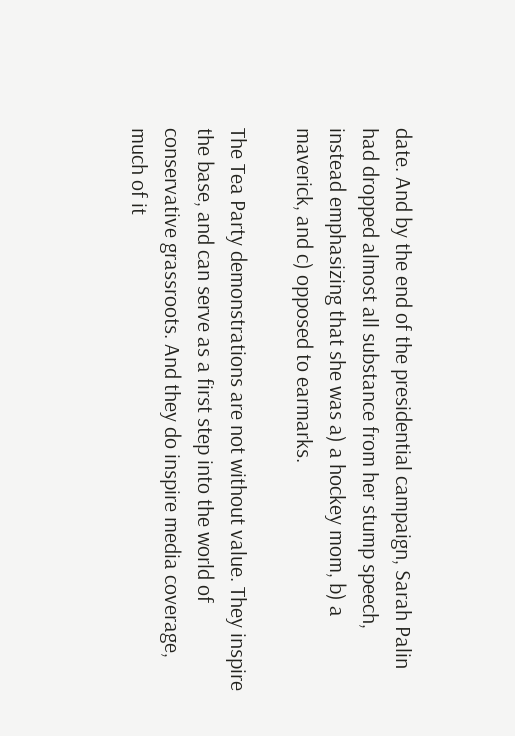date. And by the end of the presidential campaign, Sarah Palin had dropped almost all substance from her stump speech, instead emphasizing that she was a) a hockey mom, b) a maverick, and c) opposed to earmarks.

The Tea Party demonstrations are not without value. They inspire the base, and can serve as a first step into the world of conservative grassroots. And they do inspire media coverage, much of it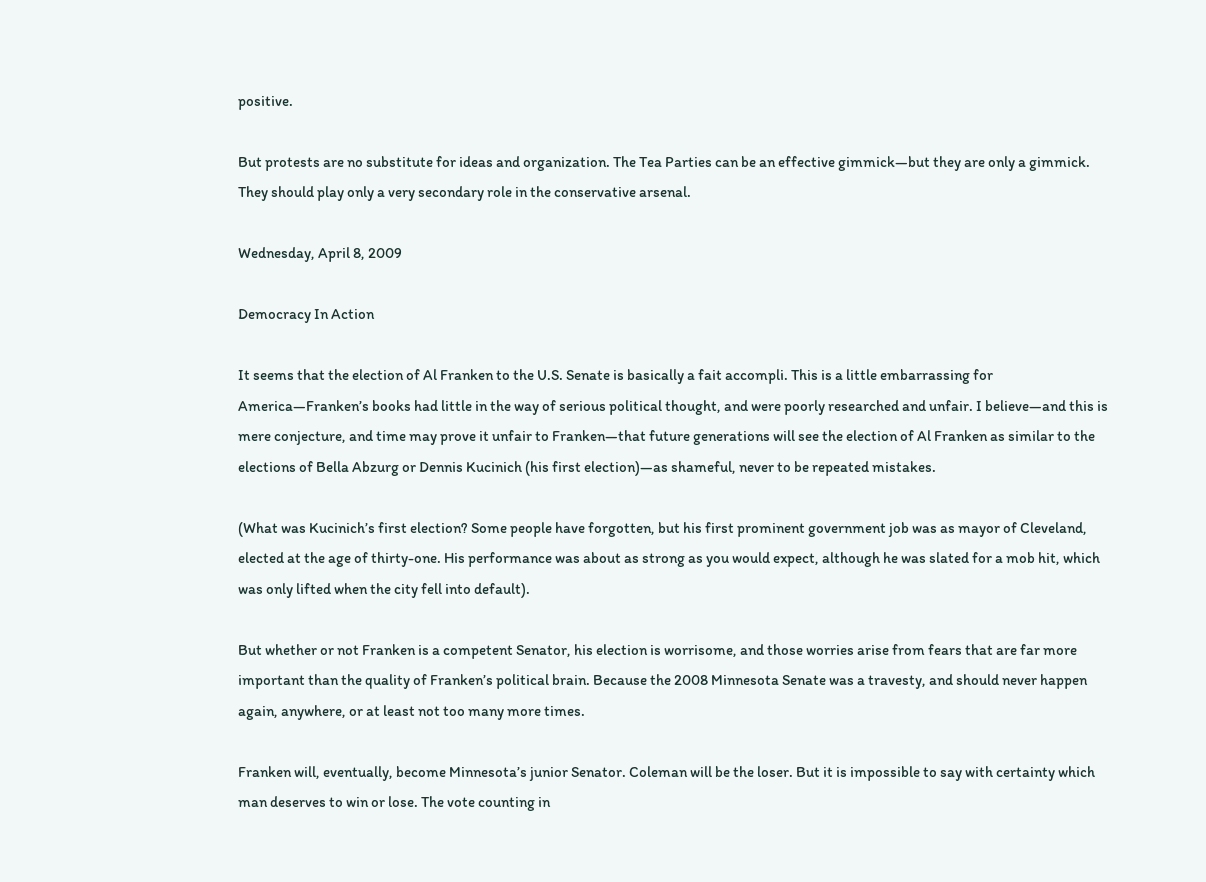positive.

But protests are no substitute for ideas and organization. The Tea Parties can be an effective gimmick—but they are only a gimmick. They should play only a very secondary role in the conservative arsenal.

Wednesday, April 8, 2009

Democracy In Action

It seems that the election of Al Franken to the U.S. Senate is basically a fait accompli. This is a little embarrassing for America—Franken’s books had little in the way of serious political thought, and were poorly researched and unfair. I believe—and this is mere conjecture, and time may prove it unfair to Franken—that future generations will see the election of Al Franken as similar to the elections of Bella Abzurg or Dennis Kucinich (his first election)—as shameful, never to be repeated mistakes.

(What was Kucinich’s first election? Some people have forgotten, but his first prominent government job was as mayor of Cleveland, elected at the age of thirty-one. His performance was about as strong as you would expect, although he was slated for a mob hit, which was only lifted when the city fell into default).

But whether or not Franken is a competent Senator, his election is worrisome, and those worries arise from fears that are far more important than the quality of Franken’s political brain. Because the 2008 Minnesota Senate was a travesty, and should never happen again, anywhere, or at least not too many more times.

Franken will, eventually, become Minnesota’s junior Senator. Coleman will be the loser. But it is impossible to say with certainty which man deserves to win or lose. The vote counting in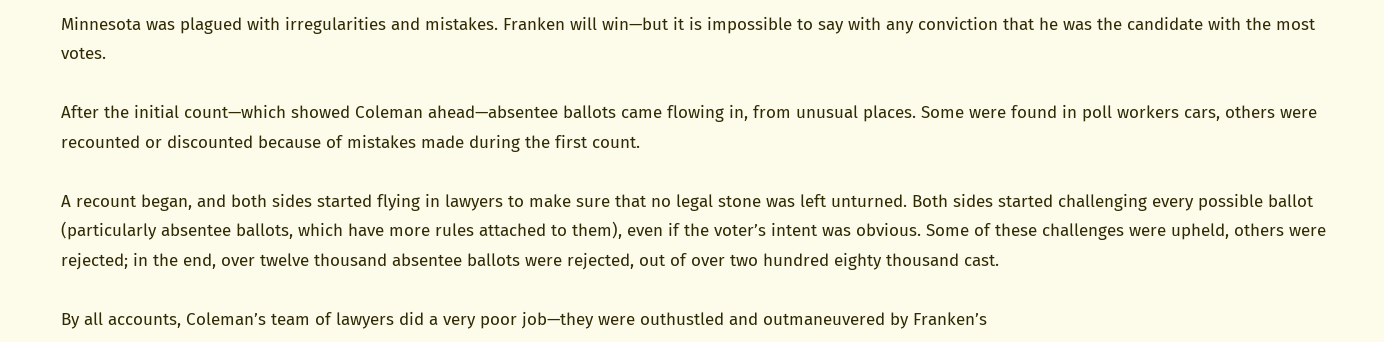Minnesota was plagued with irregularities and mistakes. Franken will win—but it is impossible to say with any conviction that he was the candidate with the most votes.

After the initial count—which showed Coleman ahead—absentee ballots came flowing in, from unusual places. Some were found in poll workers cars, others were recounted or discounted because of mistakes made during the first count.

A recount began, and both sides started flying in lawyers to make sure that no legal stone was left unturned. Both sides started challenging every possible ballot (particularly absentee ballots, which have more rules attached to them), even if the voter’s intent was obvious. Some of these challenges were upheld, others were rejected; in the end, over twelve thousand absentee ballots were rejected, out of over two hundred eighty thousand cast.

By all accounts, Coleman’s team of lawyers did a very poor job—they were outhustled and outmaneuvered by Franken’s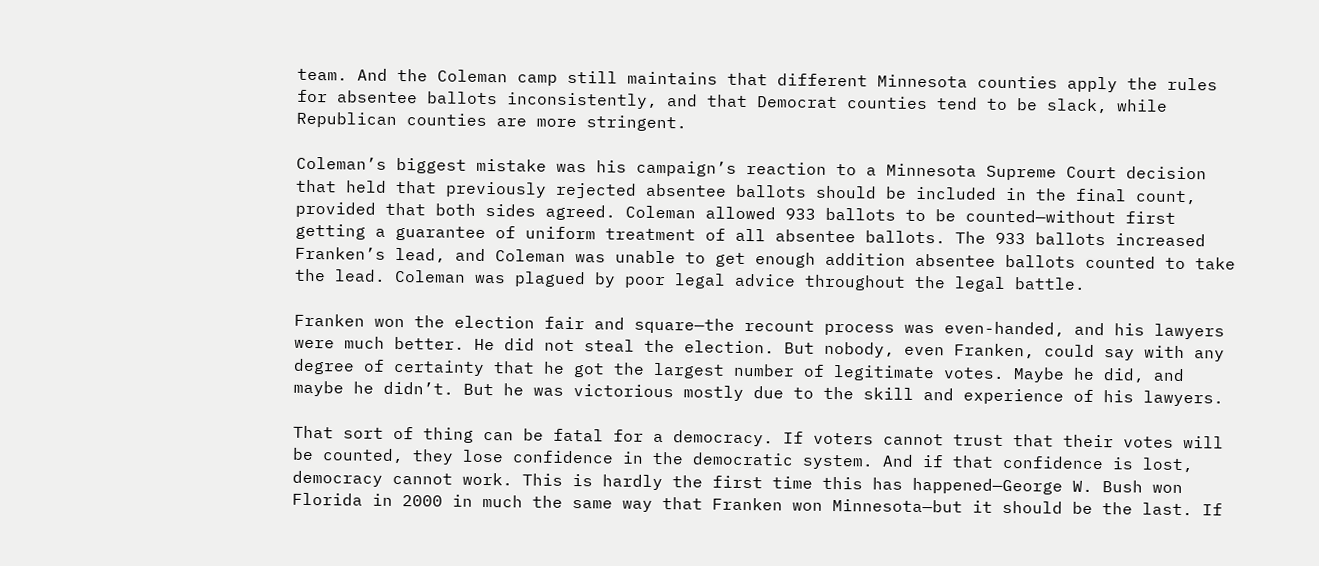team. And the Coleman camp still maintains that different Minnesota counties apply the rules for absentee ballots inconsistently, and that Democrat counties tend to be slack, while Republican counties are more stringent.

Coleman’s biggest mistake was his campaign’s reaction to a Minnesota Supreme Court decision that held that previously rejected absentee ballots should be included in the final count, provided that both sides agreed. Coleman allowed 933 ballots to be counted—without first getting a guarantee of uniform treatment of all absentee ballots. The 933 ballots increased Franken’s lead, and Coleman was unable to get enough addition absentee ballots counted to take the lead. Coleman was plagued by poor legal advice throughout the legal battle.

Franken won the election fair and square—the recount process was even-handed, and his lawyers were much better. He did not steal the election. But nobody, even Franken, could say with any degree of certainty that he got the largest number of legitimate votes. Maybe he did, and maybe he didn’t. But he was victorious mostly due to the skill and experience of his lawyers.

That sort of thing can be fatal for a democracy. If voters cannot trust that their votes will be counted, they lose confidence in the democratic system. And if that confidence is lost, democracy cannot work. This is hardly the first time this has happened—George W. Bush won Florida in 2000 in much the same way that Franken won Minnesota—but it should be the last. If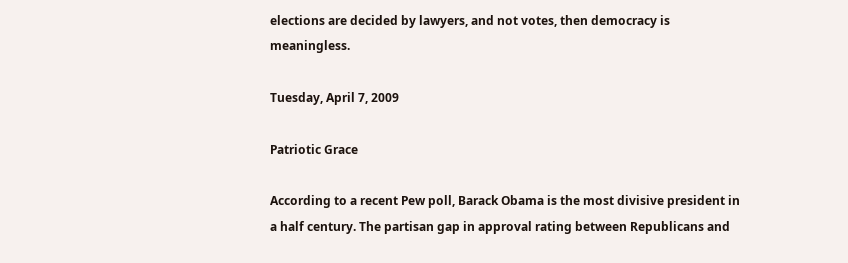elections are decided by lawyers, and not votes, then democracy is meaningless.

Tuesday, April 7, 2009

Patriotic Grace

According to a recent Pew poll, Barack Obama is the most divisive president in a half century. The partisan gap in approval rating between Republicans and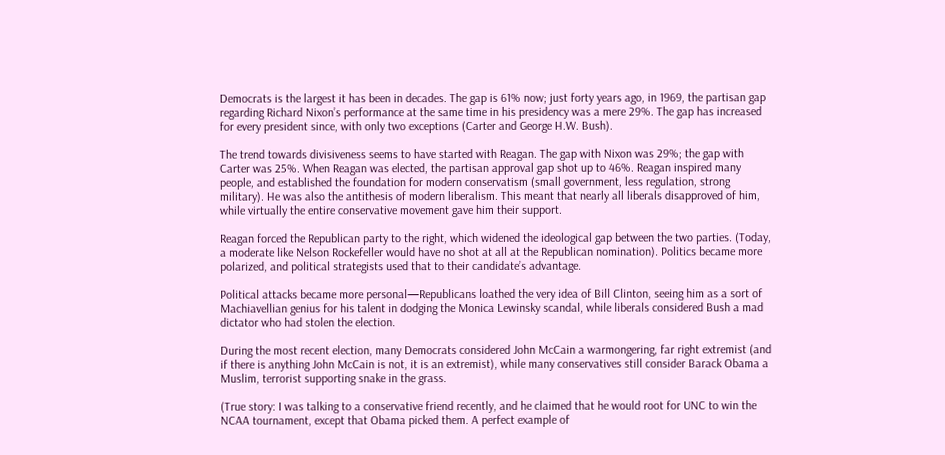Democrats is the largest it has been in decades. The gap is 61% now; just forty years ago, in 1969, the partisan gap regarding Richard Nixon’s performance at the same time in his presidency was a mere 29%. The gap has increased for every president since, with only two exceptions (Carter and George H.W. Bush).

The trend towards divisiveness seems to have started with Reagan. The gap with Nixon was 29%; the gap with Carter was 25%. When Reagan was elected, the partisan approval gap shot up to 46%. Reagan inspired many people, and established the foundation for modern conservatism (small government, less regulation, strong military). He was also the antithesis of modern liberalism. This meant that nearly all liberals disapproved of him, while virtually the entire conservative movement gave him their support.

Reagan forced the Republican party to the right, which widened the ideological gap between the two parties. (Today, a moderate like Nelson Rockefeller would have no shot at all at the Republican nomination). Politics became more polarized, and political strategists used that to their candidate’s advantage.

Political attacks became more personal—Republicans loathed the very idea of Bill Clinton, seeing him as a sort of Machiavellian genius for his talent in dodging the Monica Lewinsky scandal, while liberals considered Bush a mad dictator who had stolen the election.

During the most recent election, many Democrats considered John McCain a warmongering, far right extremist (and if there is anything John McCain is not, it is an extremist), while many conservatives still consider Barack Obama a Muslim, terrorist supporting snake in the grass.

(True story: I was talking to a conservative friend recently, and he claimed that he would root for UNC to win the NCAA tournament, except that Obama picked them. A perfect example of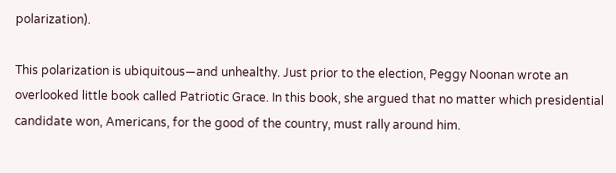polarization).

This polarization is ubiquitous—and unhealthy. Just prior to the election, Peggy Noonan wrote an overlooked little book called Patriotic Grace. In this book, she argued that no matter which presidential candidate won, Americans, for the good of the country, must rally around him.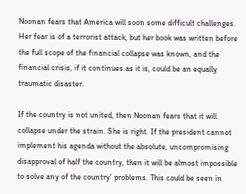Noonan fears that America will soon some difficult challenges. Her fear is of a terrorist attack, but her book was written before the full scope of the financial collapse was known, and the financial crisis, if it continues as it is, could be an equally traumatic disaster.

If the country is not united, then Noonan fears that it will collapse under the strain. She is right. If the president cannot implement his agenda without the absolute, uncompromising disapproval of half the country, then it will be almost impossible to solve any of the country’ problems. This could be seen in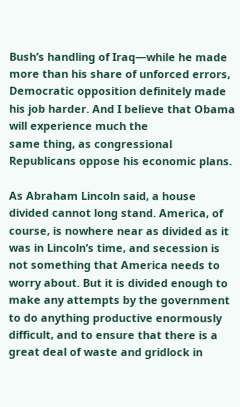Bush’s handling of Iraq—while he made more than his share of unforced errors, Democratic opposition definitely made his job harder. And I believe that Obama will experience much the
same thing, as congressional Republicans oppose his economic plans.

As Abraham Lincoln said, a house divided cannot long stand. America, of course, is nowhere near as divided as it was in Lincoln’s time, and secession is not something that America needs to worry about. But it is divided enough to make any attempts by the government to do anything productive enormously difficult, and to ensure that there is a great deal of waste and gridlock in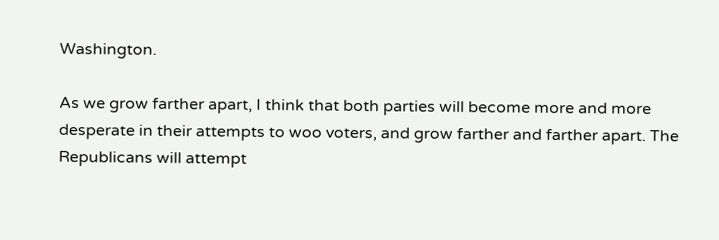Washington.

As we grow farther apart, I think that both parties will become more and more desperate in their attempts to woo voters, and grow farther and farther apart. The Republicans will attempt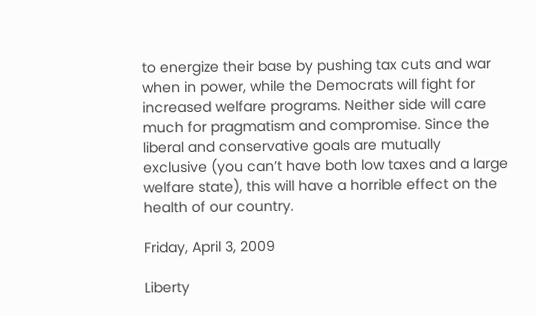to energize their base by pushing tax cuts and war when in power, while the Democrats will fight for increased welfare programs. Neither side will care much for pragmatism and compromise. Since the liberal and conservative goals are mutually exclusive (you can’t have both low taxes and a large welfare state), this will have a horrible effect on the health of our country.

Friday, April 3, 2009

Liberty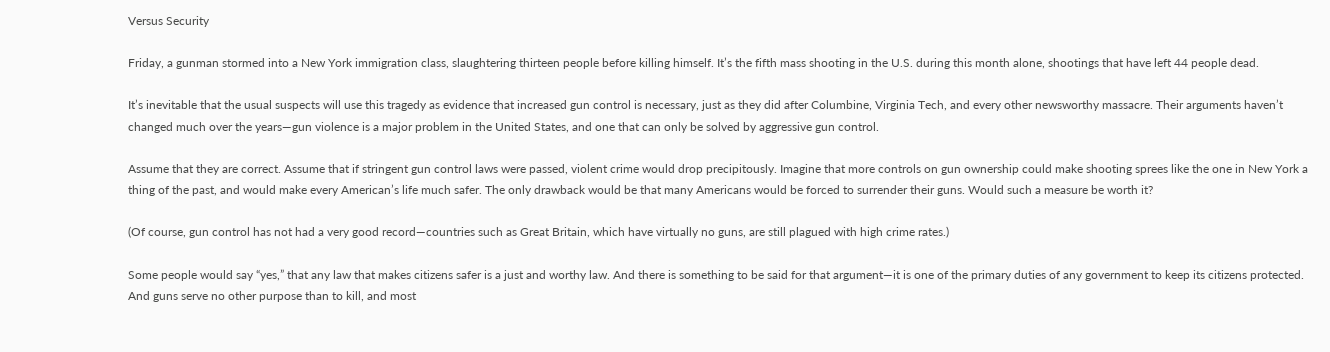Versus Security

Friday, a gunman stormed into a New York immigration class, slaughtering thirteen people before killing himself. It’s the fifth mass shooting in the U.S. during this month alone, shootings that have left 44 people dead.

It’s inevitable that the usual suspects will use this tragedy as evidence that increased gun control is necessary, just as they did after Columbine, Virginia Tech, and every other newsworthy massacre. Their arguments haven’t changed much over the years—gun violence is a major problem in the United States, and one that can only be solved by aggressive gun control.

Assume that they are correct. Assume that if stringent gun control laws were passed, violent crime would drop precipitously. Imagine that more controls on gun ownership could make shooting sprees like the one in New York a thing of the past, and would make every American’s life much safer. The only drawback would be that many Americans would be forced to surrender their guns. Would such a measure be worth it?

(Of course, gun control has not had a very good record—countries such as Great Britain, which have virtually no guns, are still plagued with high crime rates.)

Some people would say “yes,” that any law that makes citizens safer is a just and worthy law. And there is something to be said for that argument—it is one of the primary duties of any government to keep its citizens protected. And guns serve no other purpose than to kill, and most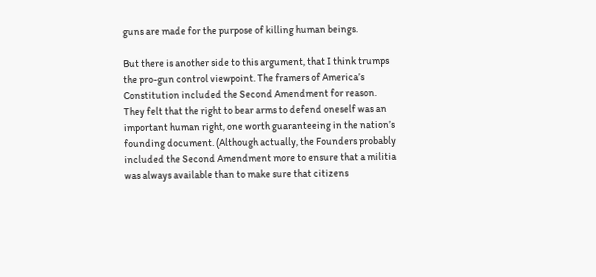guns are made for the purpose of killing human beings.

But there is another side to this argument, that I think trumps the pro-gun control viewpoint. The framers of America’s Constitution included the Second Amendment for reason. They felt that the right to bear arms to defend oneself was an important human right, one worth guaranteeing in the nation’s founding document. (Although actually, the Founders probably included the Second Amendment more to ensure that a militia was always available than to make sure that citizens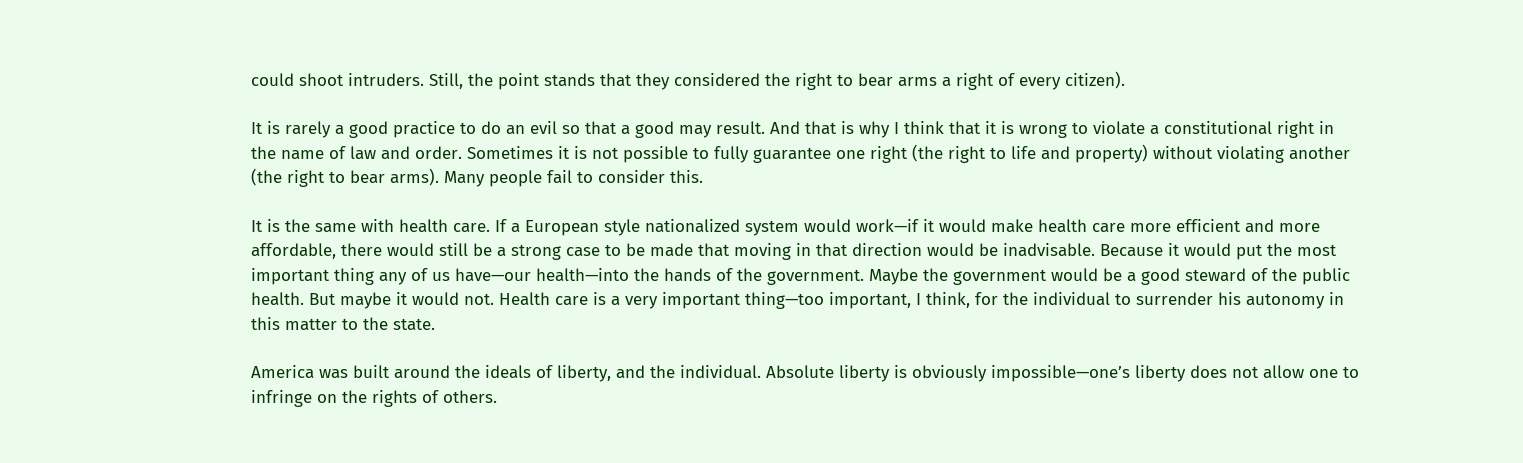could shoot intruders. Still, the point stands that they considered the right to bear arms a right of every citizen).

It is rarely a good practice to do an evil so that a good may result. And that is why I think that it is wrong to violate a constitutional right in the name of law and order. Sometimes it is not possible to fully guarantee one right (the right to life and property) without violating another (the right to bear arms). Many people fail to consider this.

It is the same with health care. If a European style nationalized system would work—if it would make health care more efficient and more affordable, there would still be a strong case to be made that moving in that direction would be inadvisable. Because it would put the most important thing any of us have—our health—into the hands of the government. Maybe the government would be a good steward of the public health. But maybe it would not. Health care is a very important thing—too important, I think, for the individual to surrender his autonomy in this matter to the state.

America was built around the ideals of liberty, and the individual. Absolute liberty is obviously impossible—one’s liberty does not allow one to infringe on the rights of others.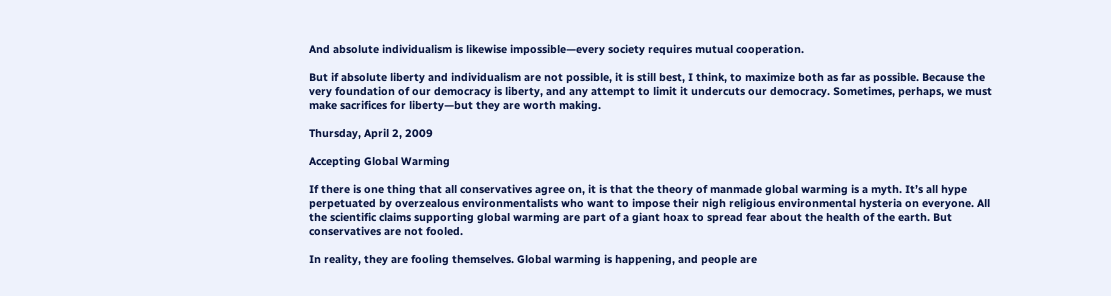And absolute individualism is likewise impossible—every society requires mutual cooperation.

But if absolute liberty and individualism are not possible, it is still best, I think, to maximize both as far as possible. Because the very foundation of our democracy is liberty, and any attempt to limit it undercuts our democracy. Sometimes, perhaps, we must make sacrifices for liberty—but they are worth making.

Thursday, April 2, 2009

Accepting Global Warming

If there is one thing that all conservatives agree on, it is that the theory of manmade global warming is a myth. It’s all hype perpetuated by overzealous environmentalists who want to impose their nigh religious environmental hysteria on everyone. All the scientific claims supporting global warming are part of a giant hoax to spread fear about the health of the earth. But conservatives are not fooled.

In reality, they are fooling themselves. Global warming is happening, and people are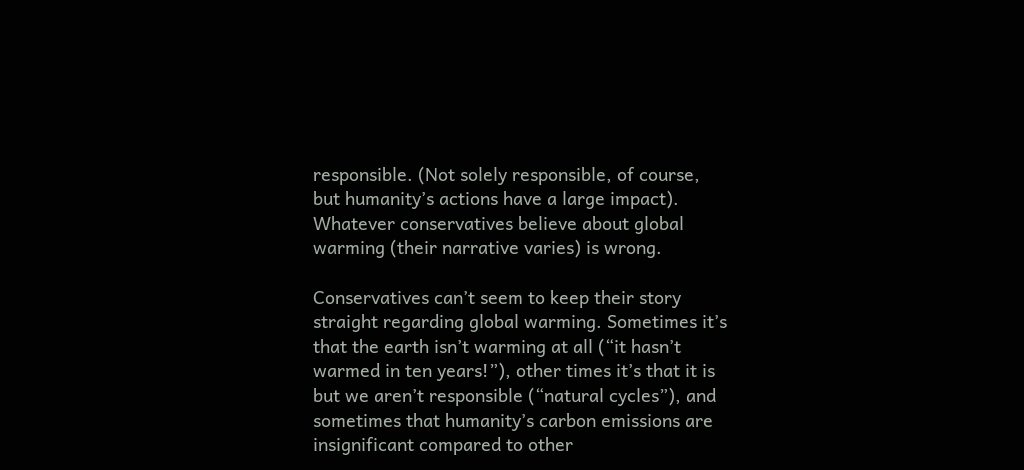responsible. (Not solely responsible, of course, but humanity’s actions have a large impact). Whatever conservatives believe about global warming (their narrative varies) is wrong.

Conservatives can’t seem to keep their story straight regarding global warming. Sometimes it’s that the earth isn’t warming at all (“it hasn’t warmed in ten years!”), other times it’s that it is but we aren’t responsible (“natural cycles”), and sometimes that humanity’s carbon emissions are insignificant compared to other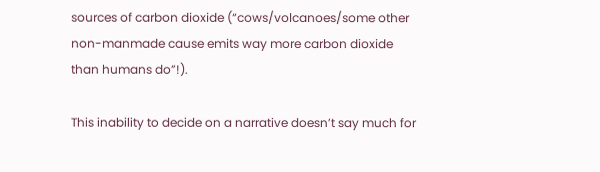sources of carbon dioxide (“cows/volcanoes/some other non-manmade cause emits way more carbon dioxide than humans do”!).

This inability to decide on a narrative doesn’t say much for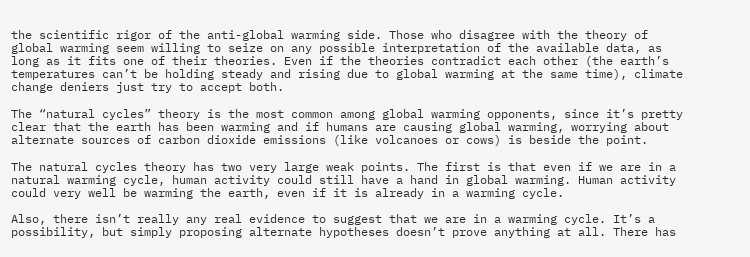the scientific rigor of the anti-global warming side. Those who disagree with the theory of global warming seem willing to seize on any possible interpretation of the available data, as long as it fits one of their theories. Even if the theories contradict each other (the earth’s temperatures can’t be holding steady and rising due to global warming at the same time), climate change deniers just try to accept both.

The “natural cycles” theory is the most common among global warming opponents, since it’s pretty clear that the earth has been warming and if humans are causing global warming, worrying about alternate sources of carbon dioxide emissions (like volcanoes or cows) is beside the point.

The natural cycles theory has two very large weak points. The first is that even if we are in a natural warming cycle, human activity could still have a hand in global warming. Human activity could very well be warming the earth, even if it is already in a warming cycle.

Also, there isn’t really any real evidence to suggest that we are in a warming cycle. It’s a possibility, but simply proposing alternate hypotheses doesn’t prove anything at all. There has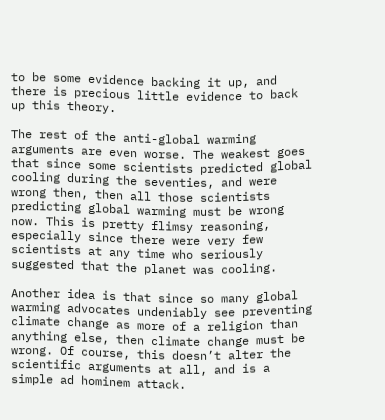to be some evidence backing it up, and there is precious little evidence to back up this theory.

The rest of the anti-global warming arguments are even worse. The weakest goes that since some scientists predicted global cooling during the seventies, and were wrong then, then all those scientists predicting global warming must be wrong now. This is pretty flimsy reasoning, especially since there were very few scientists at any time who seriously suggested that the planet was cooling.

Another idea is that since so many global warming advocates undeniably see preventing climate change as more of a religion than anything else, then climate change must be wrong. Of course, this doesn’t alter the scientific arguments at all, and is a simple ad hominem attack.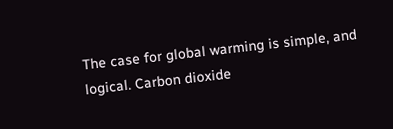The case for global warming is simple, and logical. Carbon dioxide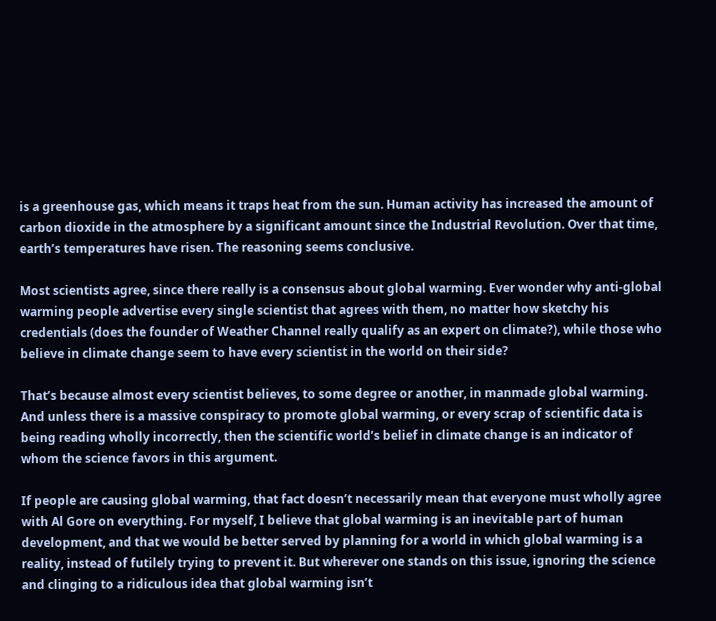is a greenhouse gas, which means it traps heat from the sun. Human activity has increased the amount of carbon dioxide in the atmosphere by a significant amount since the Industrial Revolution. Over that time, earth’s temperatures have risen. The reasoning seems conclusive.

Most scientists agree, since there really is a consensus about global warming. Ever wonder why anti-global warming people advertise every single scientist that agrees with them, no matter how sketchy his credentials (does the founder of Weather Channel really qualify as an expert on climate?), while those who believe in climate change seem to have every scientist in the world on their side?

That’s because almost every scientist believes, to some degree or another, in manmade global warming. And unless there is a massive conspiracy to promote global warming, or every scrap of scientific data is being reading wholly incorrectly, then the scientific world’s belief in climate change is an indicator of whom the science favors in this argument.

If people are causing global warming, that fact doesn’t necessarily mean that everyone must wholly agree with Al Gore on everything. For myself, I believe that global warming is an inevitable part of human development, and that we would be better served by planning for a world in which global warming is a reality, instead of futilely trying to prevent it. But wherever one stands on this issue, ignoring the science and clinging to a ridiculous idea that global warming isn’t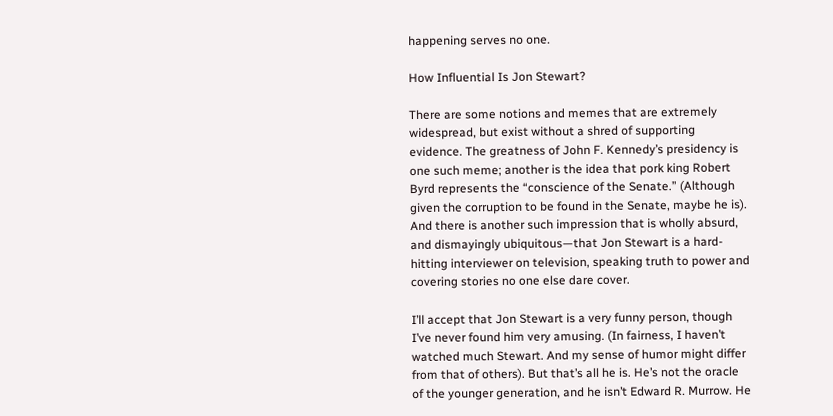happening serves no one.

How Influential Is Jon Stewart?

There are some notions and memes that are extremely widespread, but exist without a shred of supporting evidence. The greatness of John F. Kennedy’s presidency is one such meme; another is the idea that pork king Robert Byrd represents the “conscience of the Senate.” (Although given the corruption to be found in the Senate, maybe he is). And there is another such impression that is wholly absurd, and dismayingly ubiquitous—that Jon Stewart is a hard-hitting interviewer on television, speaking truth to power and covering stories no one else dare cover.

I’ll accept that Jon Stewart is a very funny person, though I’ve never found him very amusing. (In fairness, I haven’t watched much Stewart. And my sense of humor might differ from that of others). But that’s all he is. He’s not the oracle of the younger generation, and he isn’t Edward R. Murrow. He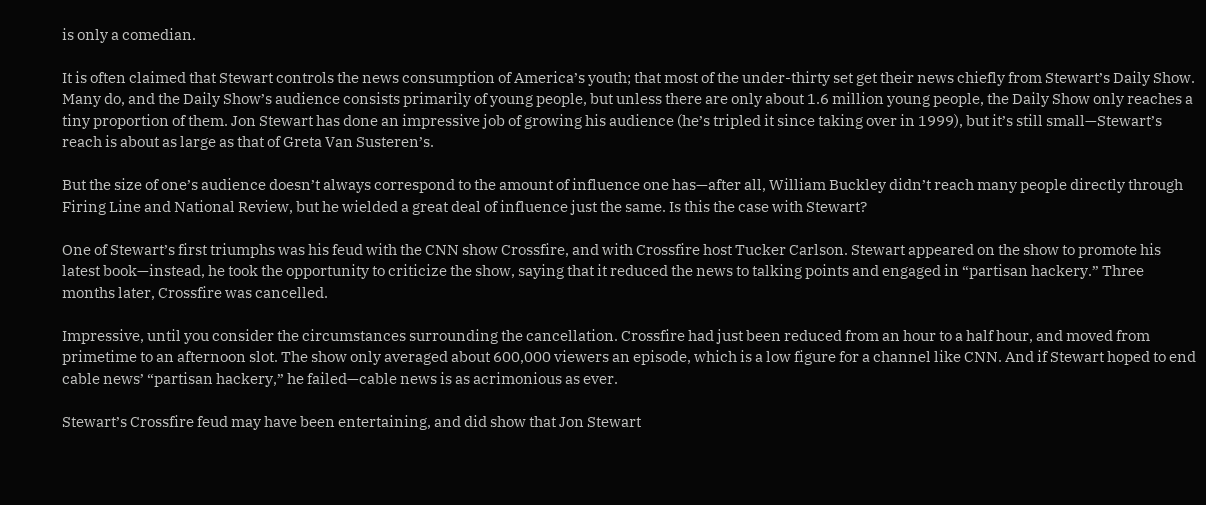is only a comedian.

It is often claimed that Stewart controls the news consumption of America’s youth; that most of the under-thirty set get their news chiefly from Stewart’s Daily Show. Many do, and the Daily Show’s audience consists primarily of young people, but unless there are only about 1.6 million young people, the Daily Show only reaches a tiny proportion of them. Jon Stewart has done an impressive job of growing his audience (he’s tripled it since taking over in 1999), but it’s still small—Stewart’s reach is about as large as that of Greta Van Susteren’s.

But the size of one’s audience doesn’t always correspond to the amount of influence one has—after all, William Buckley didn’t reach many people directly through Firing Line and National Review, but he wielded a great deal of influence just the same. Is this the case with Stewart?

One of Stewart’s first triumphs was his feud with the CNN show Crossfire, and with Crossfire host Tucker Carlson. Stewart appeared on the show to promote his latest book—instead, he took the opportunity to criticize the show, saying that it reduced the news to talking points and engaged in “partisan hackery.” Three months later, Crossfire was cancelled.

Impressive, until you consider the circumstances surrounding the cancellation. Crossfire had just been reduced from an hour to a half hour, and moved from primetime to an afternoon slot. The show only averaged about 600,000 viewers an episode, which is a low figure for a channel like CNN. And if Stewart hoped to end cable news’ “partisan hackery,” he failed—cable news is as acrimonious as ever.

Stewart’s Crossfire feud may have been entertaining, and did show that Jon Stewart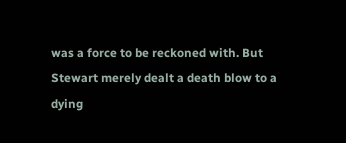was a force to be reckoned with. But Stewart merely dealt a death blow to a dying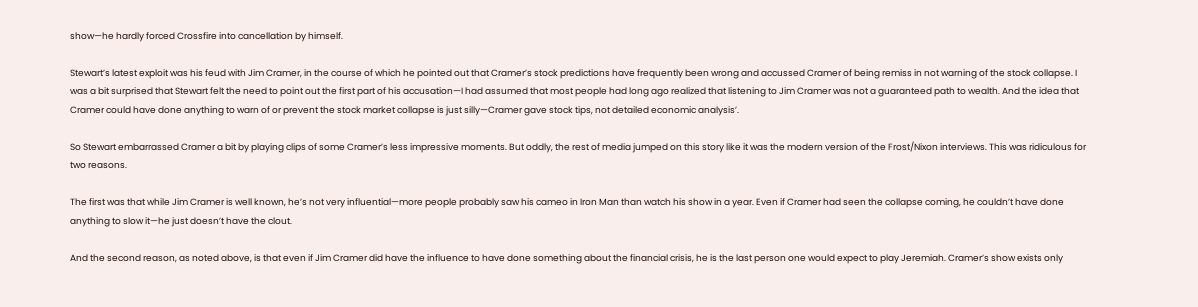show—he hardly forced Crossfire into cancellation by himself.

Stewart’s latest exploit was his feud with Jim Cramer, in the course of which he pointed out that Cramer’s stock predictions have frequently been wrong and accussed Cramer of being remiss in not warning of the stock collapse. I was a bit surprised that Stewart felt the need to point out the first part of his accusation—I had assumed that most people had long ago realized that listening to Jim Cramer was not a guaranteed path to wealth. And the idea that Cramer could have done anything to warn of or prevent the stock market collapse is just silly—Cramer gave stock tips, not detailed economic analysis’.

So Stewart embarrassed Cramer a bit by playing clips of some Cramer’s less impressive moments. But oddly, the rest of media jumped on this story like it was the modern version of the Frost/Nixon interviews. This was ridiculous for two reasons.

The first was that while Jim Cramer is well known, he’s not very influential—more people probably saw his cameo in Iron Man than watch his show in a year. Even if Cramer had seen the collapse coming, he couldn’t have done anything to slow it—he just doesn’t have the clout.

And the second reason, as noted above, is that even if Jim Cramer did have the influence to have done something about the financial crisis, he is the last person one would expect to play Jeremiah. Cramer’s show exists only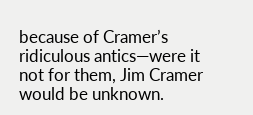because of Cramer’s ridiculous antics—were it not for them, Jim Cramer would be unknown.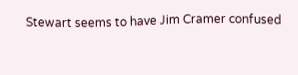Stewart seems to have Jim Cramer confused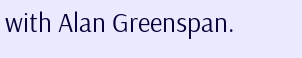with Alan Greenspan.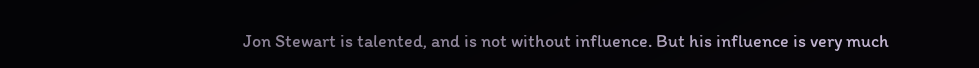Jon Stewart is talented, and is not without influence. But his influence is very much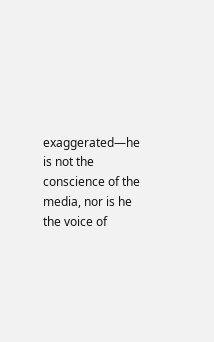exaggerated—he is not the conscience of the media, nor is he the voice of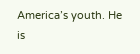America’s youth. He is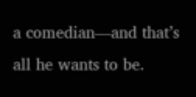a comedian—and that’s all he wants to be.